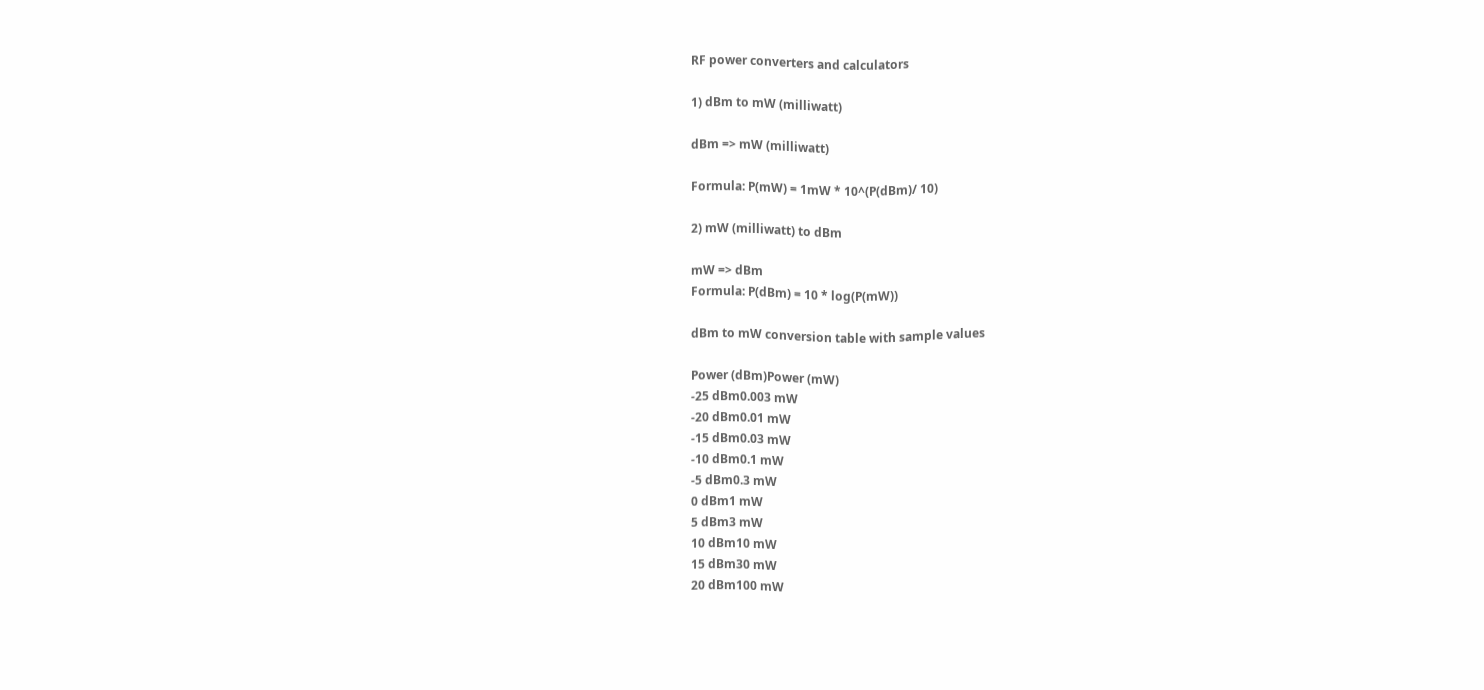RF power converters and calculators

1) dBm to mW (milliwatt)

dBm => mW (milliwatt)

Formula: P(mW) = 1mW * 10^(P(dBm)/ 10)

2) mW (milliwatt) to dBm

mW => dBm
Formula: P(dBm) = 10 * log(P(mW))

dBm to mW conversion table with sample values

Power (dBm)Power (mW)
-25 dBm0.003 mW
-20 dBm0.01 mW
-15 dBm0.03 mW
-10 dBm0.1 mW
-5 dBm0.3 mW
0 dBm1 mW
5 dBm3 mW
10 dBm10 mW
15 dBm30 mW
20 dBm100 mW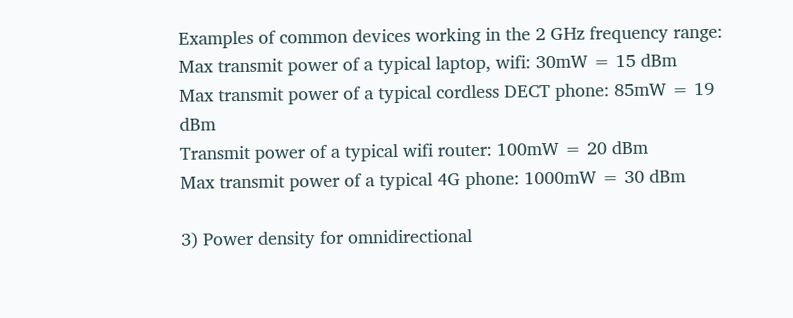Examples of common devices working in the 2 GHz frequency range:
Max transmit power of a typical laptop, wifi: 30mW = 15 dBm
Max transmit power of a typical cordless DECT phone: 85mW = 19 dBm
Transmit power of a typical wifi router: 100mW = 20 dBm
Max transmit power of a typical 4G phone: 1000mW = 30 dBm

3) Power density for omnidirectional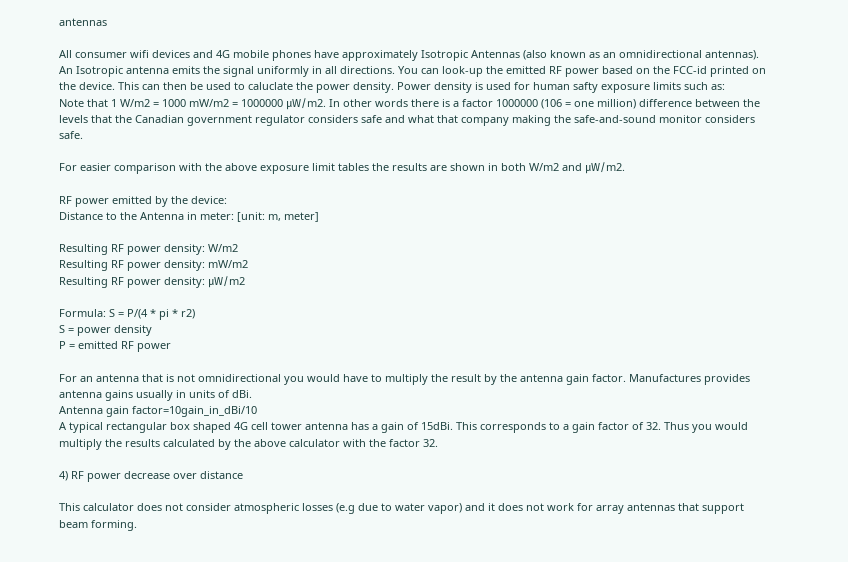antennas

All consumer wifi devices and 4G mobile phones have approximately Isotropic Antennas (also known as an omnidirectional antennas). An Isotropic antenna emits the signal uniformly in all directions. You can look-up the emitted RF power based on the FCC-id printed on the device. This can then be used to caluclate the power density. Power density is used for human safty exposure limits such as:
Note that 1 W/m2 = 1000 mW/m2 = 1000000 μW/m2. In other words there is a factor 1000000 (106 = one million) difference between the levels that the Canadian government regulator considers safe and what that company making the safe-and-sound monitor considers safe.

For easier comparison with the above exposure limit tables the results are shown in both W/m2 and μW/m2.

RF power emitted by the device:
Distance to the Antenna in meter: [unit: m, meter]

Resulting RF power density: W/m2
Resulting RF power density: mW/m2
Resulting RF power density: μW/m2

Formula: S = P/(4 * pi * r2)
S = power density
P = emitted RF power

For an antenna that is not omnidirectional you would have to multiply the result by the antenna gain factor. Manufactures provides antenna gains usually in units of dBi.
Antenna gain factor=10gain_in_dBi/10
A typical rectangular box shaped 4G cell tower antenna has a gain of 15dBi. This corresponds to a gain factor of 32. Thus you would multiply the results calculated by the above calculator with the factor 32.

4) RF power decrease over distance

This calculator does not consider atmospheric losses (e.g due to water vapor) and it does not work for array antennas that support beam forming.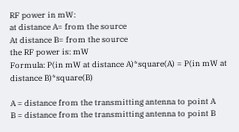RF power in mW:
at distance A= from the source
At distance B= from the source
the RF power is: mW
Formula: P(in mW at distance A)*square(A) = P(in mW at distance B)*square(B)

A = distance from the transmitting antenna to point A
B = distance from the transmitting antenna to point B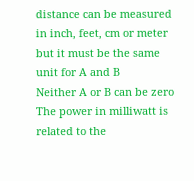distance can be measured in inch, feet, cm or meter but it must be the same unit for A and B
Neither A or B can be zero
The power in milliwatt is related to the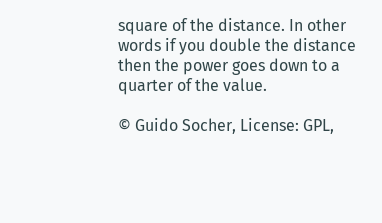square of the distance. In other words if you double the distance then the power goes down to a quarter of the value.

© Guido Socher, License: GPL,